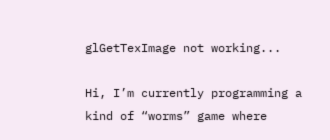glGetTexImage not working...

Hi, I’m currently programming a kind of “worms” game where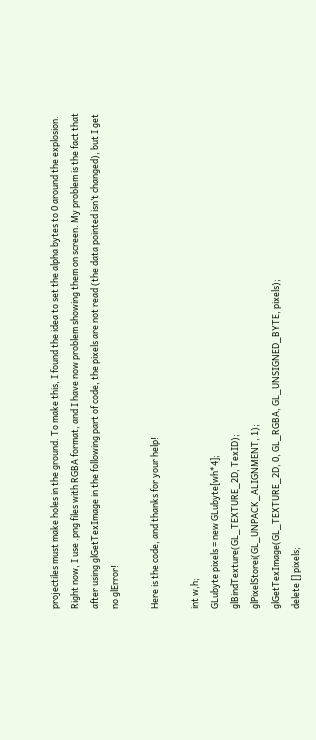projectiles must make holes in the ground. To make this, I found the idea to set the alpha bytes to 0 around the explosion. Right now, I use .png files with RGBA format, and I have now problem showing them on screen. My problem is the fact that after using glGetTexImage in the following part of code, the pixels are not read (the data pointed isn’t changed), but I get no glError!

Here is the code, and thanks for your help!

int w,h;
GLubyte pixels = new GLubyte[wh*4];
glBindTexture(GL_TEXTURE_2D, TexID);
glPixelStorei(GL_UNPACK_ALIGNMENT, 1);
glGetTexImage(GL_TEXTURE_2D, 0, GL_RGBA, GL_UNSIGNED_BYTE, pixels);
delete [] pixels;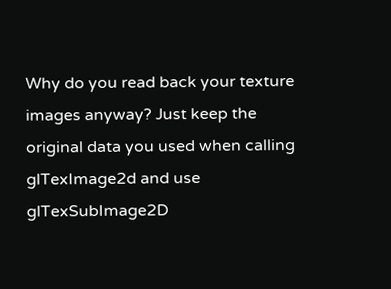Why do you read back your texture images anyway? Just keep the original data you used when calling glTexImage2d and use glTexSubImage2D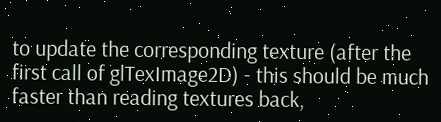to update the corresponding texture (after the first call of glTexImage2D) - this should be much faster than reading textures back,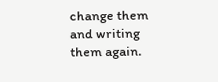change them and writing them again.